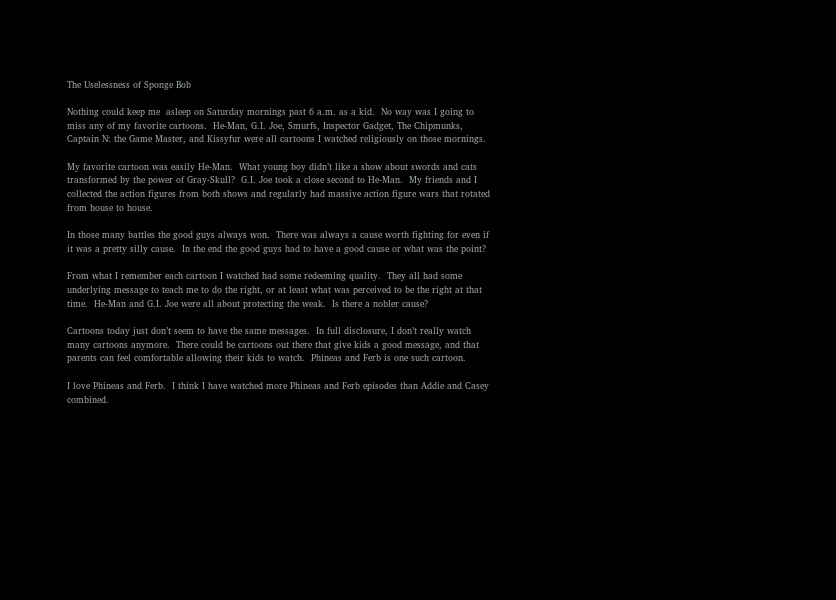The Uselessness of Sponge Bob

Nothing could keep me  asleep on Saturday mornings past 6 a.m. as a kid.  No way was I going to miss any of my favorite cartoons.  He-Man, G.I. Joe, Smurfs, Inspector Gadget, The Chipmunks, Captain N: the Game Master, and Kissyfur were all cartoons I watched religiously on those mornings.

My favorite cartoon was easily He-Man.  What young boy didn’t like a show about swords and cats transformed by the power of Gray-Skull?  G.I. Joe took a close second to He-Man.  My friends and I collected the action figures from both shows and regularly had massive action figure wars that rotated from house to house.

In those many battles the good guys always won.  There was always a cause worth fighting for even if it was a pretty silly cause.  In the end the good guys had to have a good cause or what was the point?

From what I remember each cartoon I watched had some redeeming quality.  They all had some underlying message to teach me to do the right, or at least what was perceived to be the right at that time.  He-Man and G.I. Joe were all about protecting the weak.  Is there a nobler cause?

Cartoons today just don’t seem to have the same messages.  In full disclosure, I don’t really watch many cartoons anymore.  There could be cartoons out there that give kids a good message, and that parents can feel comfortable allowing their kids to watch.  Phineas and Ferb is one such cartoon.

I love Phineas and Ferb.  I think I have watched more Phineas and Ferb episodes than Addie and Casey combined.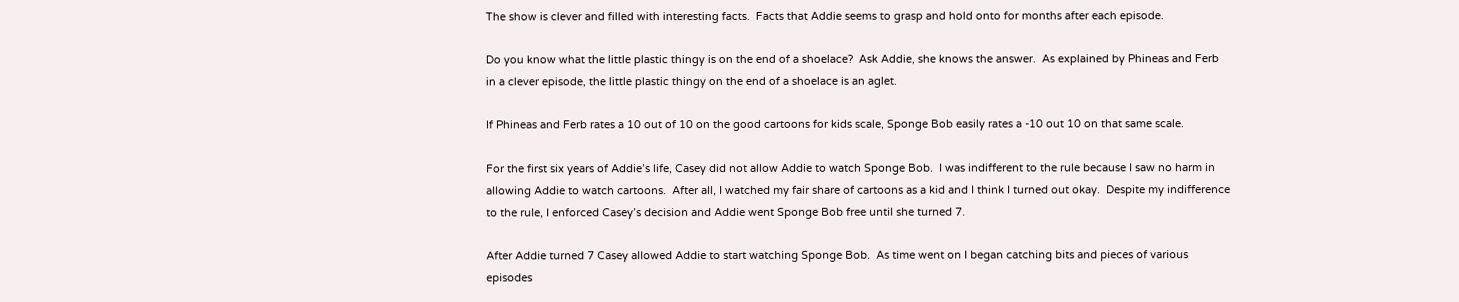The show is clever and filled with interesting facts.  Facts that Addie seems to grasp and hold onto for months after each episode.

Do you know what the little plastic thingy is on the end of a shoelace?  Ask Addie, she knows the answer.  As explained by Phineas and Ferb in a clever episode, the little plastic thingy on the end of a shoelace is an aglet.

If Phineas and Ferb rates a 10 out of 10 on the good cartoons for kids scale, Sponge Bob easily rates a -10 out 10 on that same scale.

For the first six years of Addie’s life, Casey did not allow Addie to watch Sponge Bob.  I was indifferent to the rule because I saw no harm in allowing Addie to watch cartoons.  After all, I watched my fair share of cartoons as a kid and I think I turned out okay.  Despite my indifference to the rule, I enforced Casey’s decision and Addie went Sponge Bob free until she turned 7.

After Addie turned 7 Casey allowed Addie to start watching Sponge Bob.  As time went on I began catching bits and pieces of various episodes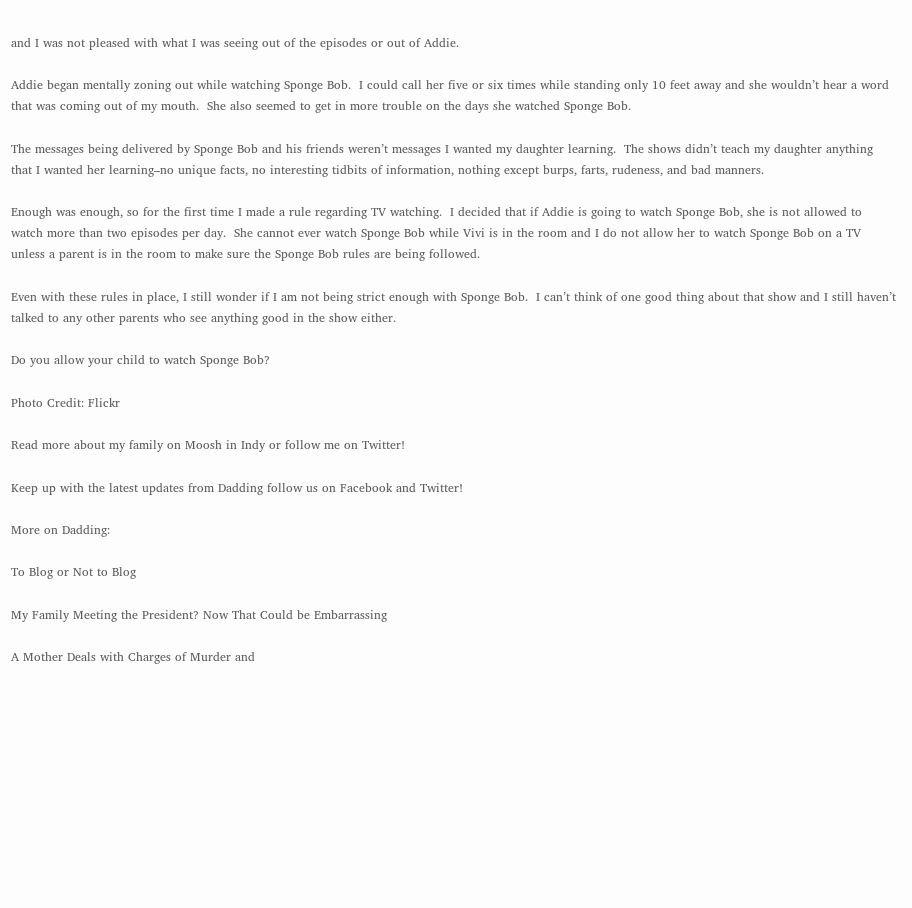and I was not pleased with what I was seeing out of the episodes or out of Addie.

Addie began mentally zoning out while watching Sponge Bob.  I could call her five or six times while standing only 10 feet away and she wouldn’t hear a word that was coming out of my mouth.  She also seemed to get in more trouble on the days she watched Sponge Bob.

The messages being delivered by Sponge Bob and his friends weren’t messages I wanted my daughter learning.  The shows didn’t teach my daughter anything that I wanted her learning–no unique facts, no interesting tidbits of information, nothing except burps, farts, rudeness, and bad manners.

Enough was enough, so for the first time I made a rule regarding TV watching.  I decided that if Addie is going to watch Sponge Bob, she is not allowed to watch more than two episodes per day.  She cannot ever watch Sponge Bob while Vivi is in the room and I do not allow her to watch Sponge Bob on a TV unless a parent is in the room to make sure the Sponge Bob rules are being followed.

Even with these rules in place, I still wonder if I am not being strict enough with Sponge Bob.  I can’t think of one good thing about that show and I still haven’t talked to any other parents who see anything good in the show either.

Do you allow your child to watch Sponge Bob?

Photo Credit: Flickr

Read more about my family on Moosh in Indy or follow me on Twitter!

Keep up with the latest updates from Dadding follow us on Facebook and Twitter!

More on Dadding:

To Blog or Not to Blog

My Family Meeting the President? Now That Could be Embarrassing

A Mother Deals with Charges of Murder and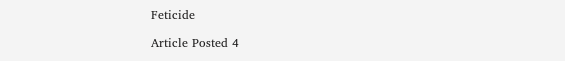Feticide

Article Posted 4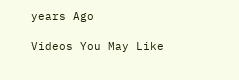years Ago

Videos You May Like